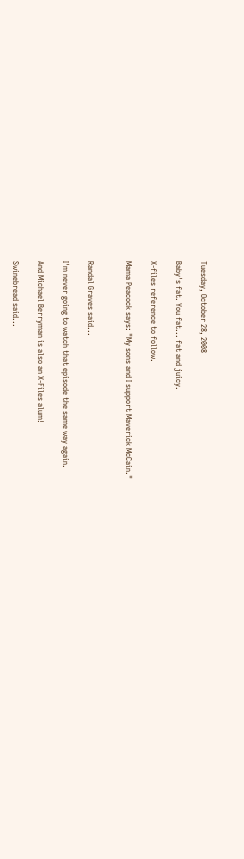Tuesday, October 28, 2008

Baby's fat. You fat... fat and juicy.

X-files reference to follow.

Mama Peacock says: "My sons and I support Maverick McCain."


Randal Graves said...

I'm never going to watch that episode the same way again.

And Michael Berryman is also an X-Files alum!

Swinebread said...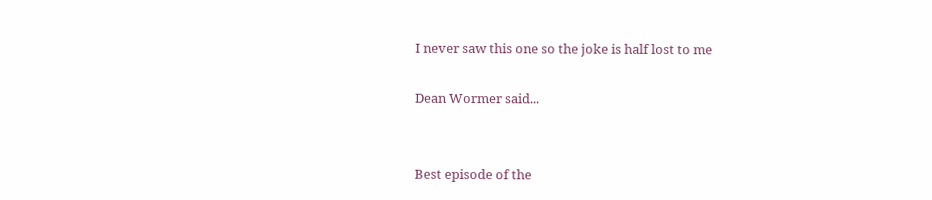I never saw this one so the joke is half lost to me

Dean Wormer said...


Best episode of the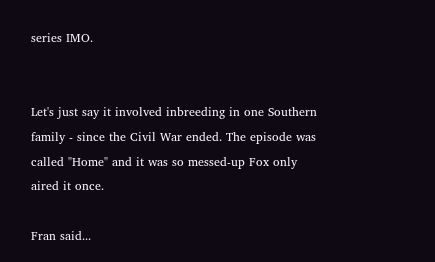series IMO.


Let's just say it involved inbreeding in one Southern family - since the Civil War ended. The episode was called "Home" and it was so messed-up Fox only aired it once.

Fran said...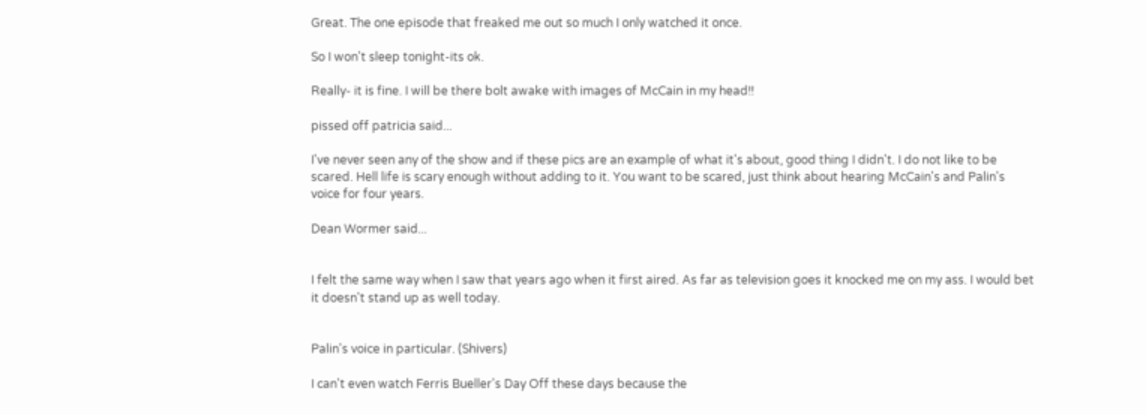Great. The one episode that freaked me out so much I only watched it once.

So I won't sleep tonight-its ok.

Really- it is fine. I will be there bolt awake with images of McCain in my head!!

pissed off patricia said...

I've never seen any of the show and if these pics are an example of what it's about, good thing I didn't. I do not like to be scared. Hell life is scary enough without adding to it. You want to be scared, just think about hearing McCain's and Palin's voice for four years.

Dean Wormer said...


I felt the same way when I saw that years ago when it first aired. As far as television goes it knocked me on my ass. I would bet it doesn't stand up as well today.


Palin's voice in particular. (Shivers)

I can't even watch Ferris Bueller's Day Off these days because the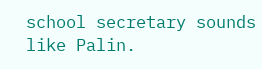school secretary sounds like Palin.